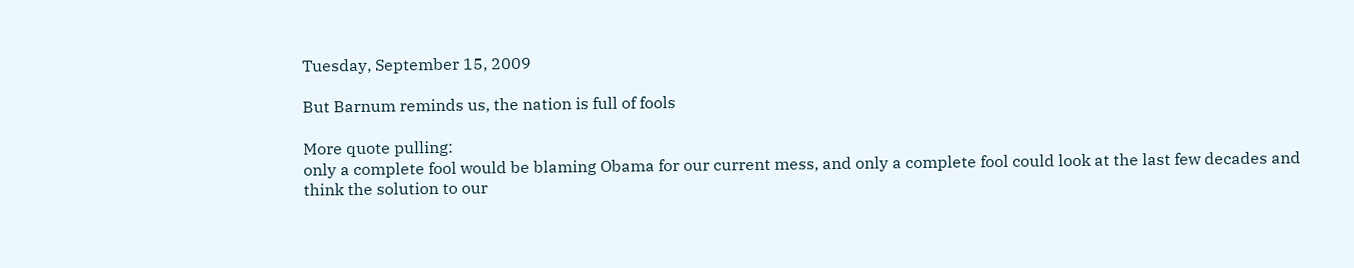Tuesday, September 15, 2009

But Barnum reminds us, the nation is full of fools

More quote pulling:
only a complete fool would be blaming Obama for our current mess, and only a complete fool could look at the last few decades and think the solution to our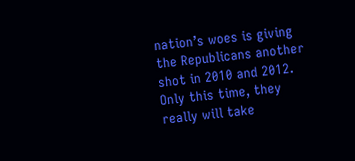nation’s woes is giving the Republicans another shot in 2010 and 2012. Only this time, they really will take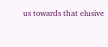us towards that elusive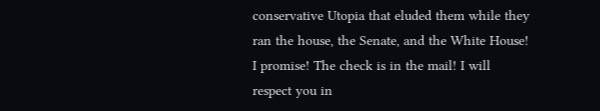conservative Utopia that eluded them while they ran the house, the Senate, and the White House! I promise! The check is in the mail! I will respect you in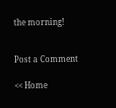the morning!


Post a Comment

<< Home